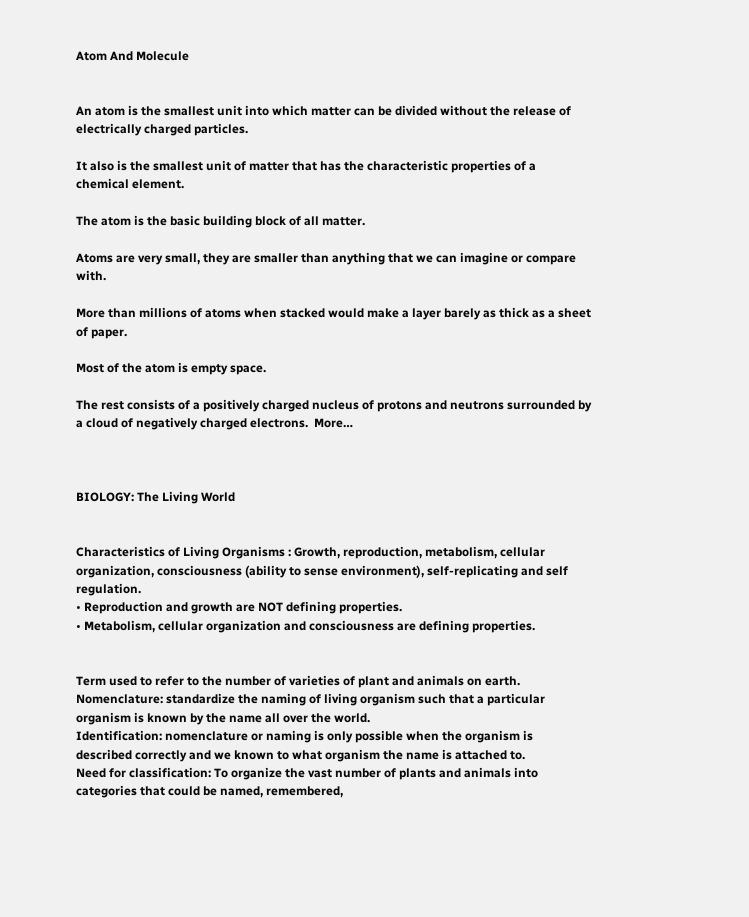Atom And Molecule


An atom is the smallest unit into which matter can be divided without the release of electrically charged particles.

It also is the smallest unit of matter that has the characteristic properties of a chemical element.

The atom is the basic building block of all matter.

Atoms are very small, they are smaller than anything that we can imagine or compare with.

More than millions of atoms when stacked would make a layer barely as thick as a sheet of paper.

Most of the atom is empty space.

The rest consists of a positively charged nucleus of protons and neutrons surrounded by a cloud of negatively charged electrons.  More…



BIOLOGY: The Living World


Characteristics of Living Organisms : Growth, reproduction, metabolism, cellular organization, consciousness (ability to sense environment), self-replicating and self regulation.
• Reproduction and growth are NOT defining properties.
• Metabolism, cellular organization and consciousness are defining properties.


Term used to refer to the number of varieties of plant and animals on earth.
Nomenclature: standardize the naming of living organism such that a particular organism is known by the name all over the world.
Identification: nomenclature or naming is only possible when the organism is described correctly and we known to what organism the name is attached to.
Need for classification: To organize the vast number of plants and animals into categories that could be named, remembered,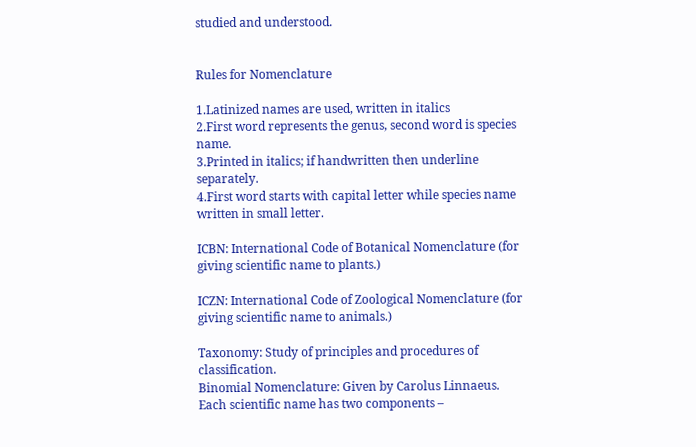studied and understood.


Rules for Nomenclature

1.Latinized names are used, written in italics
2.First word represents the genus, second word is species name.
3.Printed in italics; if handwritten then underline separately.
4.First word starts with capital letter while species name written in small letter.

ICBN: International Code of Botanical Nomenclature (for giving scientific name to plants.)

ICZN: International Code of Zoological Nomenclature (for giving scientific name to animals.)

Taxonomy: Study of principles and procedures of classification.
Binomial Nomenclature: Given by Carolus Linnaeus. Each scientific name has two components –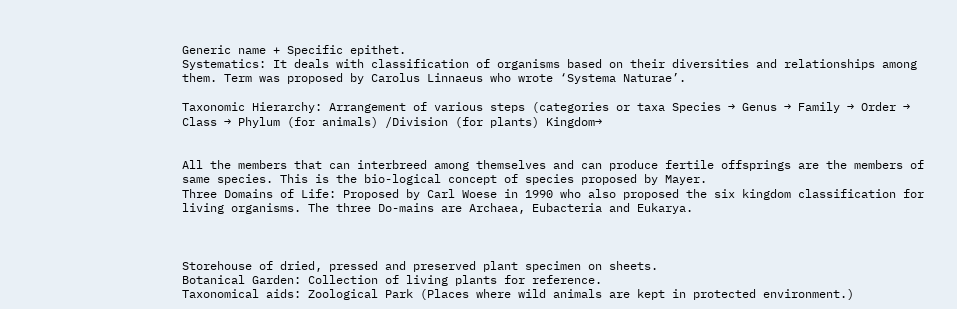Generic name + Specific epithet.
Systematics: It deals with classification of organisms based on their diversities and relationships among them. Term was proposed by Carolus Linnaeus who wrote ‘Systema Naturae’.

Taxonomic Hierarchy: Arrangement of various steps (categories or taxa Species → Genus → Family → Order → Class → Phylum (for animals) /Division (for plants) Kingdom→


All the members that can interbreed among themselves and can produce fertile offsprings are the members of same species. This is the bio-logical concept of species proposed by Mayer.
Three Domains of Life: Proposed by Carl Woese in 1990 who also proposed the six kingdom classification for living organisms. The three Do-mains are Archaea, Eubacteria and Eukarya.



Storehouse of dried, pressed and preserved plant specimen on sheets.
Botanical Garden: Collection of living plants for reference.
Taxonomical aids: Zoological Park (Places where wild animals are kept in protected environment.)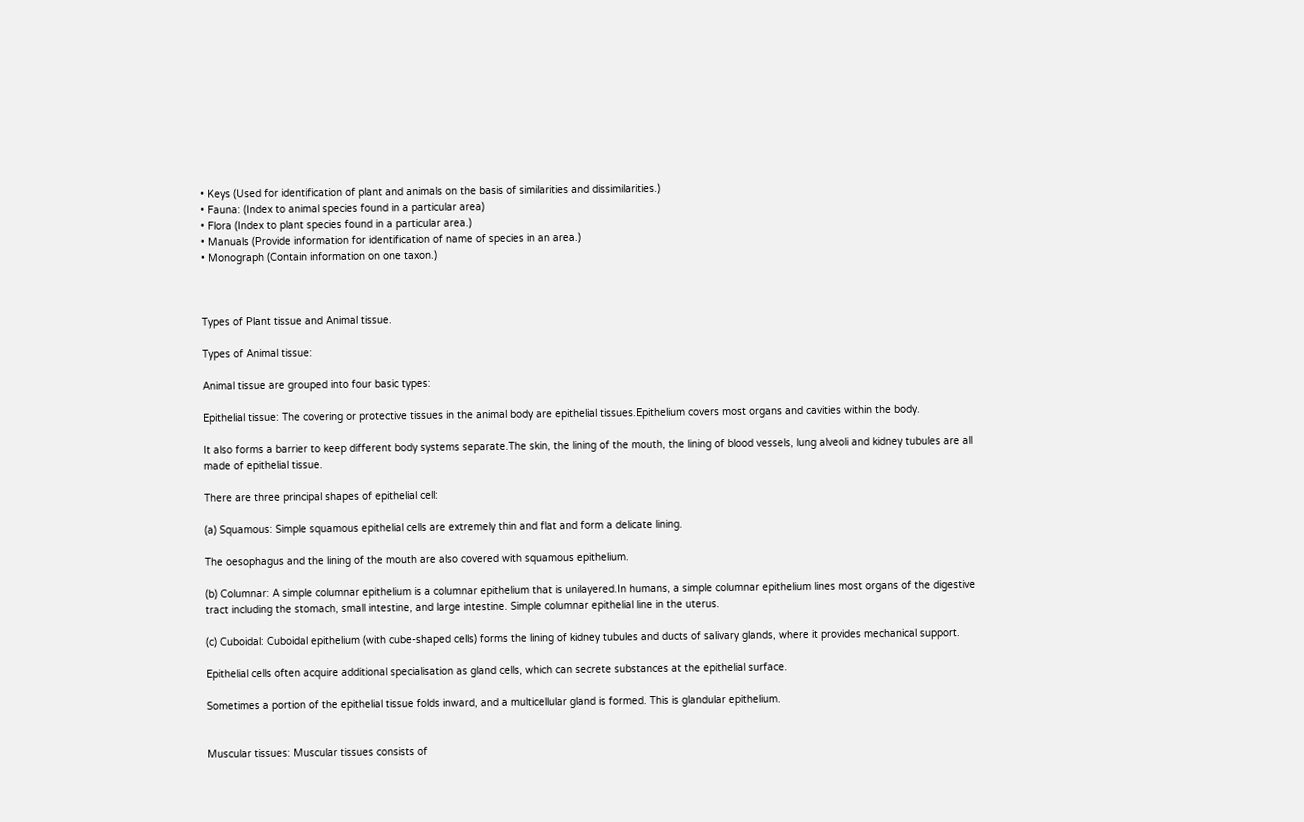• Keys (Used for identification of plant and animals on the basis of similarities and dissimilarities.)
• Fauna: (Index to animal species found in a particular area)
• Flora (Index to plant species found in a particular area.)
• Manuals (Provide information for identification of name of species in an area.)
• Monograph (Contain information on one taxon.)



Types of Plant tissue and Animal tissue.

Types of Animal tissue:

Animal tissue are grouped into four basic types:

Epithelial tissue: The covering or protective tissues in the animal body are epithelial tissues.Epithelium covers most organs and cavities within the body.

It also forms a barrier to keep different body systems separate.The skin, the lining of the mouth, the lining of blood vessels, lung alveoli and kidney tubules are all made of epithelial tissue.

There are three principal shapes of epithelial cell:

(a) Squamous: Simple squamous epithelial cells are extremely thin and flat and form a delicate lining.

The oesophagus and the lining of the mouth are also covered with squamous epithelium.

(b) Columnar: A simple columnar epithelium is a columnar epithelium that is unilayered.In humans, a simple columnar epithelium lines most organs of the digestive tract including the stomach, small intestine, and large intestine. Simple columnar epithelial line in the uterus.

(c) Cuboidal: Cuboidal epithelium (with cube-shaped cells) forms the lining of kidney tubules and ducts of salivary glands, where it provides mechanical support.

Epithelial cells often acquire additional specialisation as gland cells, which can secrete substances at the epithelial surface.

Sometimes a portion of the epithelial tissue folds inward, and a multicellular gland is formed. This is glandular epithelium.


Muscular tissues: Muscular tissues consists of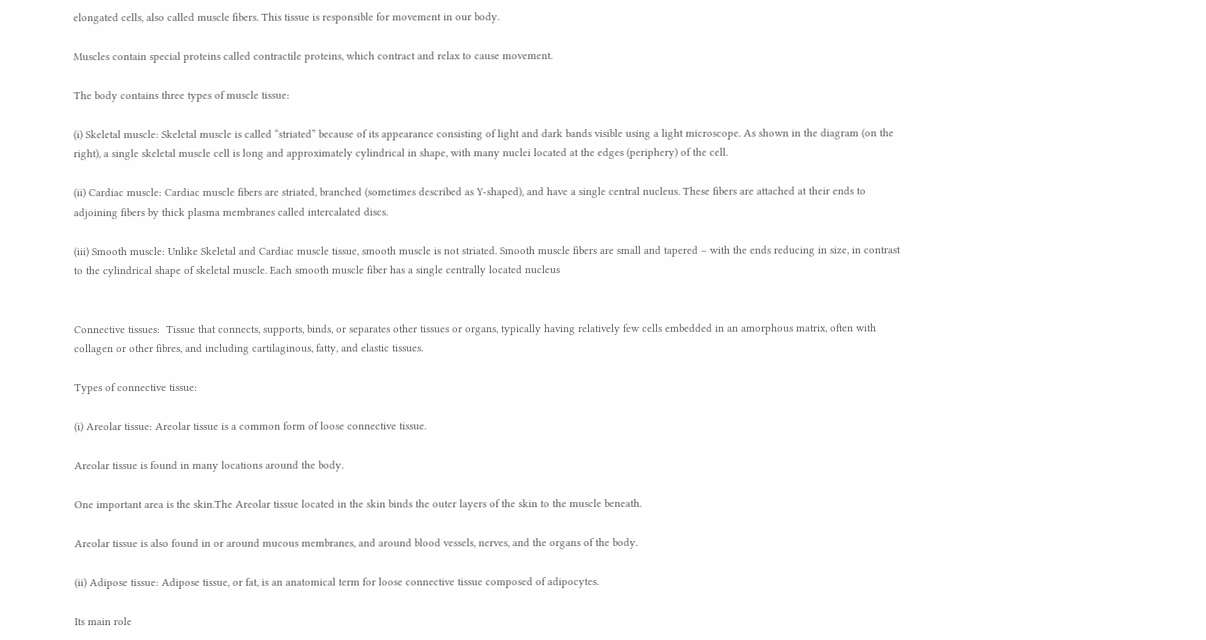elongated cells, also called muscle fibers. This tissue is responsible for movement in our body.

Muscles contain special proteins called contractile proteins, which contract and relax to cause movement.

The body contains three types of muscle tissue:

(i) Skeletal muscle: Skeletal muscle is called “striated” because of its appearance consisting of light and dark bands visible using a light microscope. As shown in the diagram (on the right), a single skeletal muscle cell is long and approximately cylindrical in shape, with many nuclei located at the edges (periphery) of the cell.

(ii) Cardiac muscle: Cardiac muscle fibers are striated, branched (sometimes described as Y-shaped), and have a single central nucleus. These fibers are attached at their ends to adjoining fibers by thick plasma membranes called intercalated discs.

(iii) Smooth muscle: Unlike Skeletal and Cardiac muscle tissue, smooth muscle is not striated. Smooth muscle fibers are small and tapered – with the ends reducing in size, in contrast to the cylindrical shape of skeletal muscle. Each smooth muscle fiber has a single centrally located nucleus


Connective tissues:  Tissue that connects, supports, binds, or separates other tissues or organs, typically having relatively few cells embedded in an amorphous matrix, often with collagen or other fibres, and including cartilaginous, fatty, and elastic tissues.

Types of connective tissue:

(i) Areolar tissue: Areolar tissue is a common form of loose connective tissue.

Areolar tissue is found in many locations around the body.

One important area is the skin.The Areolar tissue located in the skin binds the outer layers of the skin to the muscle beneath.

Areolar tissue is also found in or around mucous membranes, and around blood vessels, nerves, and the organs of the body.

(ii) Adipose tissue: Adipose tissue, or fat, is an anatomical term for loose connective tissue composed of adipocytes.

Its main role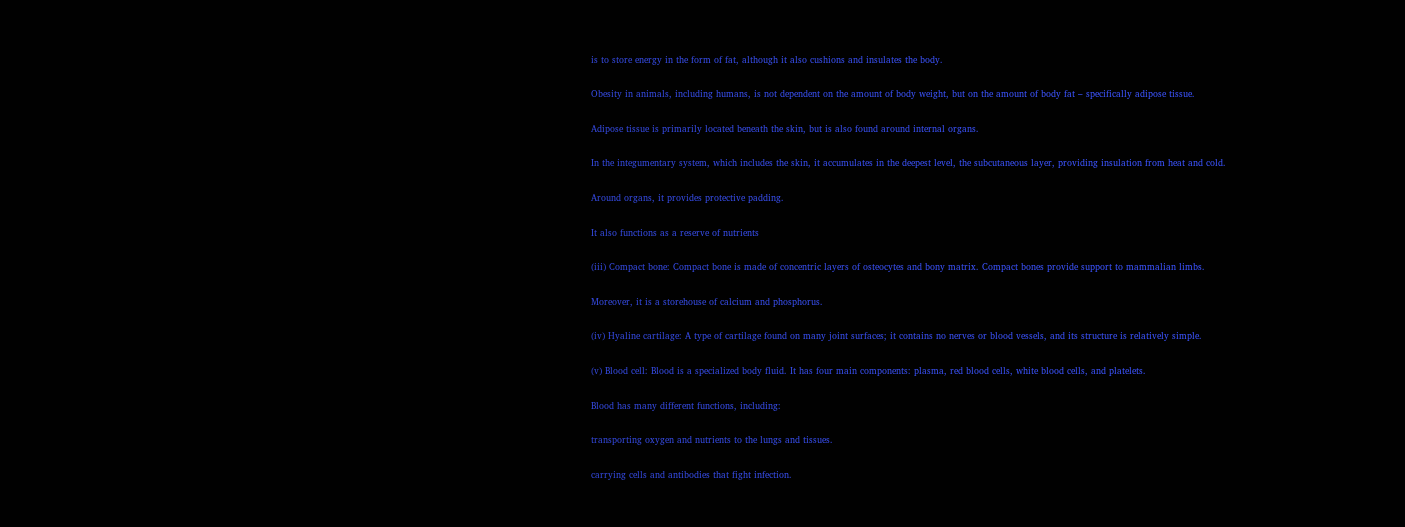is to store energy in the form of fat, although it also cushions and insulates the body.

Obesity in animals, including humans, is not dependent on the amount of body weight, but on the amount of body fat – specifically adipose tissue.

Adipose tissue is primarily located beneath the skin, but is also found around internal organs.

In the integumentary system, which includes the skin, it accumulates in the deepest level, the subcutaneous layer, providing insulation from heat and cold.

Around organs, it provides protective padding.

It also functions as a reserve of nutrients

(iii) Compact bone: Compact bone is made of concentric layers of osteocytes and bony matrix. Compact bones provide support to mammalian limbs.

Moreover, it is a storehouse of calcium and phosphorus.

(iv) Hyaline cartilage: A type of cartilage found on many joint surfaces; it contains no nerves or blood vessels, and its structure is relatively simple.

(v) Blood cell: Blood is a specialized body fluid. It has four main components: plasma, red blood cells, white blood cells, and platelets.

Blood has many different functions, including:

transporting oxygen and nutrients to the lungs and tissues.

carrying cells and antibodies that fight infection.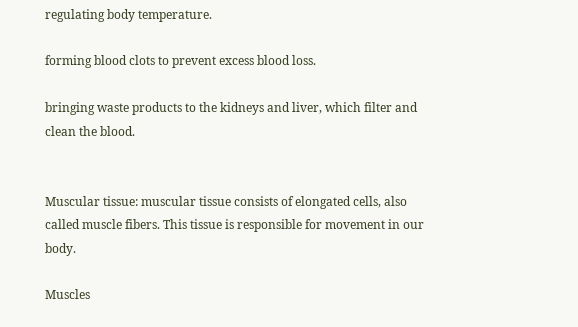regulating body temperature.

forming blood clots to prevent excess blood loss.

bringing waste products to the kidneys and liver, which filter and clean the blood.


Muscular tissue: muscular tissue consists of elongated cells, also called muscle fibers. This tissue is responsible for movement in our body.

Muscles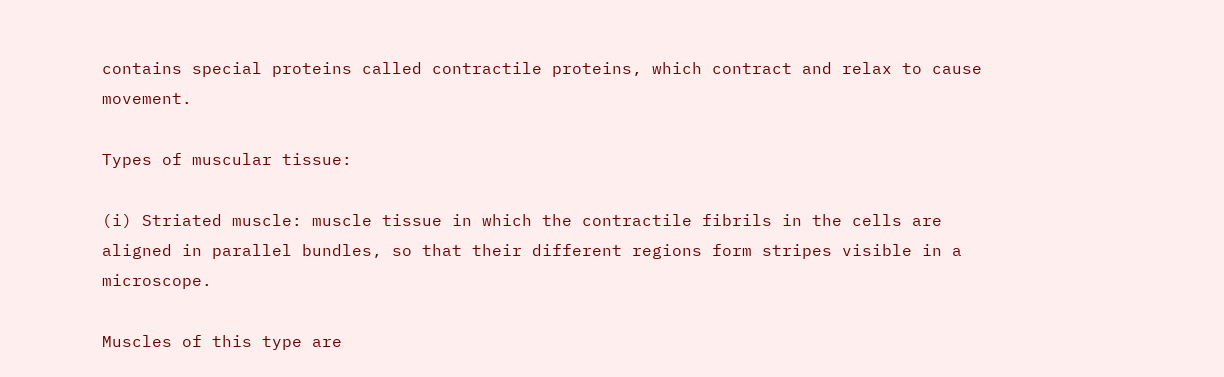contains special proteins called contractile proteins, which contract and relax to cause movement.

Types of muscular tissue:

(i) Striated muscle: muscle tissue in which the contractile fibrils in the cells are aligned in parallel bundles, so that their different regions form stripes visible in a microscope.

Muscles of this type are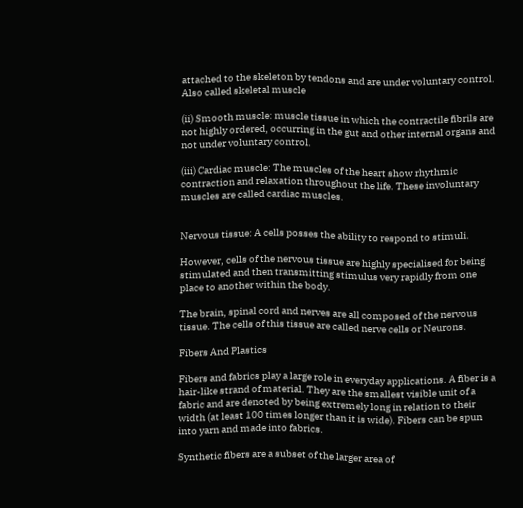attached to the skeleton by tendons and are under voluntary control. Also called skeletal muscle

(ii) Smooth muscle: muscle tissue in which the contractile fibrils are not highly ordered, occurring in the gut and other internal organs and not under voluntary control.

(iii) Cardiac muscle: The muscles of the heart show rhythmic contraction and relaxation throughout the life. These involuntary muscles are called cardiac muscles.


Nervous tissue: A cells posses the ability to respond to stimuli.

However, cells of the nervous tissue are highly specialised for being stimulated and then transmitting stimulus very rapidly from one place to another within the body.

The brain, spinal cord and nerves are all composed of the nervous tissue. The cells of this tissue are called nerve cells or Neurons.

Fibers And Plastics

Fibers and fabrics play a large role in everyday applications. A fiber is a hair-like strand of material. They are the smallest visible unit of a fabric and are denoted by being extremely long in relation to their width (at least 100 times longer than it is wide). Fibers can be spun into yarn and made into fabrics.

Synthetic fibers are a subset of the larger area of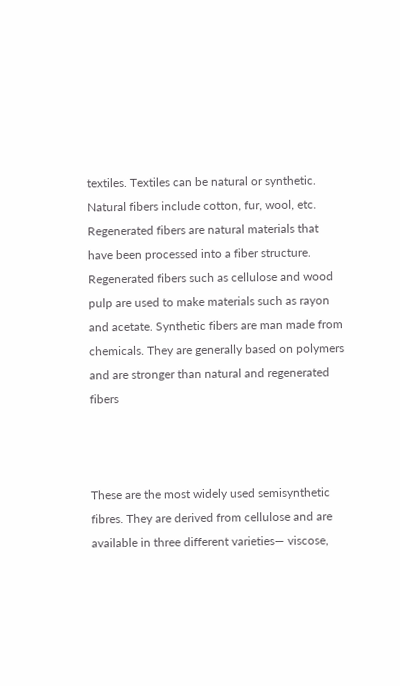textiles. Textiles can be natural or synthetic. Natural fibers include cotton, fur, wool, etc. Regenerated fibers are natural materials that have been processed into a fiber structure. Regenerated fibers such as cellulose and wood pulp are used to make materials such as rayon and acetate. Synthetic fibers are man made from chemicals. They are generally based on polymers and are stronger than natural and regenerated fibers



These are the most widely used semisynthetic fibres. They are derived from cellulose and are available in three different varieties— viscose,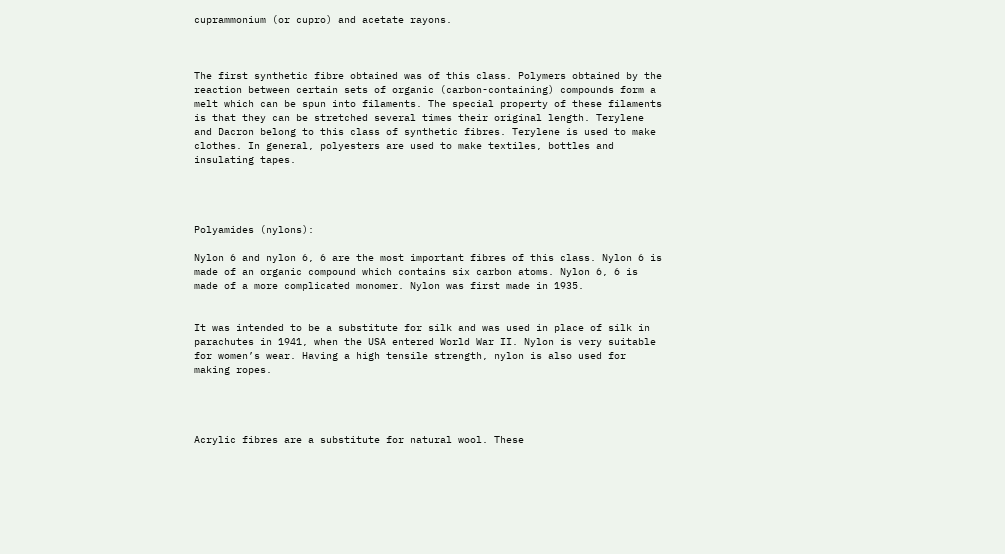cuprammonium (or cupro) and acetate rayons.



The first synthetic fibre obtained was of this class. Polymers obtained by the reaction between certain sets of organic (carbon-containing) compounds form a melt which can be spun into filaments. The special property of these filaments is that they can be stretched several times their original length. Terylene and Dacron belong to this class of synthetic fibres. Terylene is used to make clothes. In general, polyesters are used to make textiles, bottles and insulating tapes.




Polyamides (nylons):

Nylon 6 and nylon 6, 6 are the most important fibres of this class. Nylon 6 is made of an organic compound which contains six carbon atoms. Nylon 6, 6 is made of a more complicated monomer. Nylon was first made in 1935.


It was intended to be a substitute for silk and was used in place of silk in parachutes in 1941, when the USA entered World War II. Nylon is very suitable for women’s wear. Having a high tensile strength, nylon is also used for making ropes.




Acrylic fibres are a substitute for natural wool. These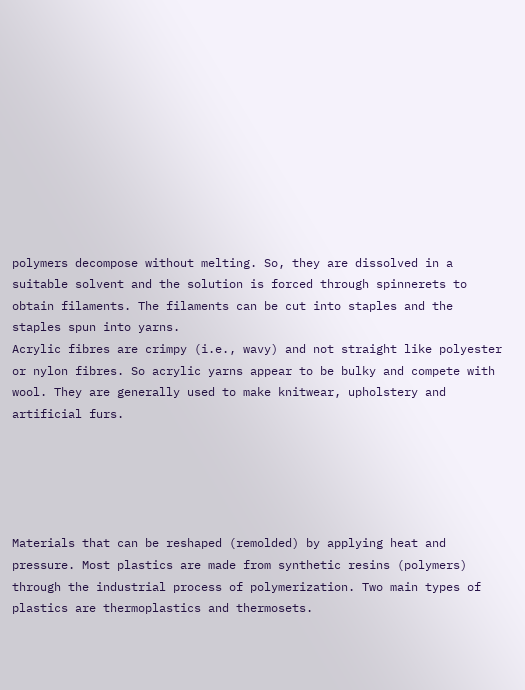polymers decompose without melting. So, they are dissolved in a suitable solvent and the solution is forced through spinnerets to obtain filaments. The filaments can be cut into staples and the staples spun into yarns.
Acrylic fibres are crimpy (i.e., wavy) and not straight like polyester or nylon fibres. So acrylic yarns appear to be bulky and compete with wool. They are generally used to make knitwear, upholstery and artificial furs.





Materials that can be reshaped (remolded) by applying heat and pressure. Most plastics are made from synthetic resins (polymers) through the industrial process of polymerization. Two main types of plastics are thermoplastics and thermosets.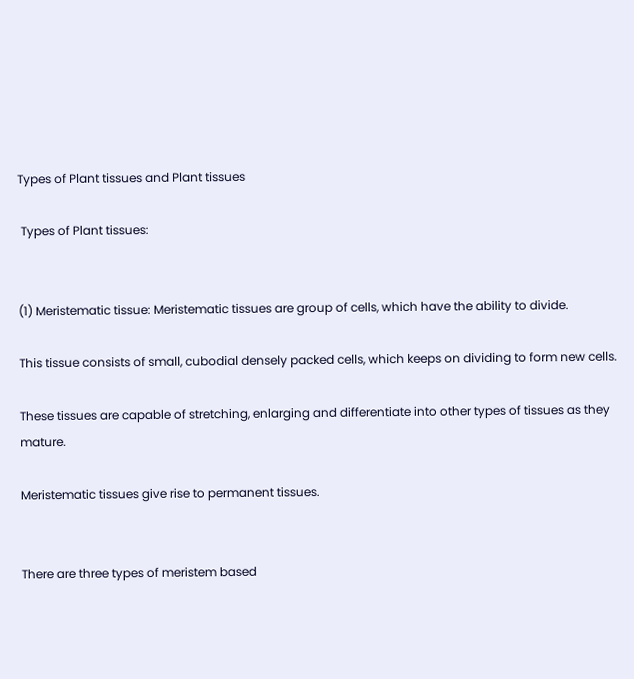Types of Plant tissues and Plant tissues

 Types of Plant tissues:


(1) Meristematic tissue: Meristematic tissues are group of cells, which have the ability to divide.

This tissue consists of small, cubodial densely packed cells, which keeps on dividing to form new cells.

These tissues are capable of stretching, enlarging and differentiate into other types of tissues as they mature.

Meristematic tissues give rise to permanent tissues.


There are three types of meristem based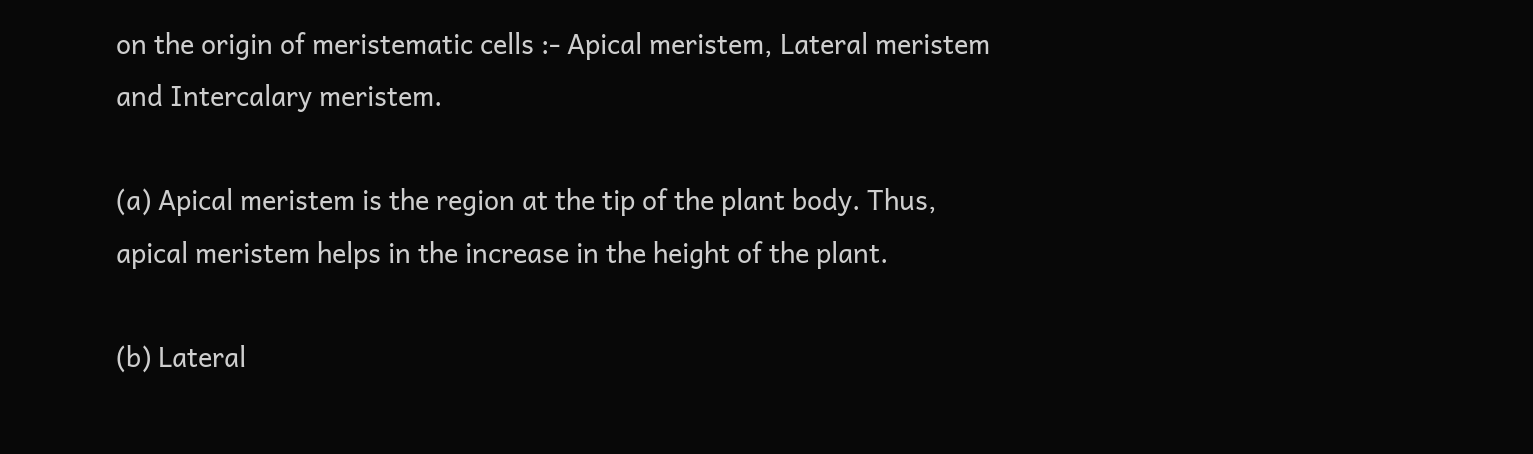on the origin of meristematic cells :- Apical meristem, Lateral meristem and Intercalary meristem.

(a) Apical meristem is the region at the tip of the plant body. Thus, apical meristem helps in the increase in the height of the plant.

(b) Lateral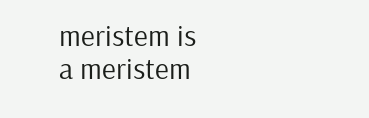meristem is a meristem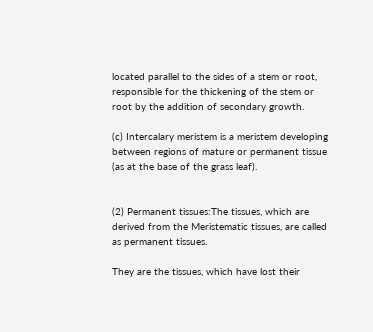located parallel to the sides of a stem or root, responsible for the thickening of the stem or root by the addition of secondary growth.

(c) Intercalary meristem is a meristem developing between regions of mature or permanent tissue (as at the base of the grass leaf).


(2) Permanent tissues:The tissues, which are derived from the Meristematic tissues, are called as permanent tissues.

They are the tissues, which have lost their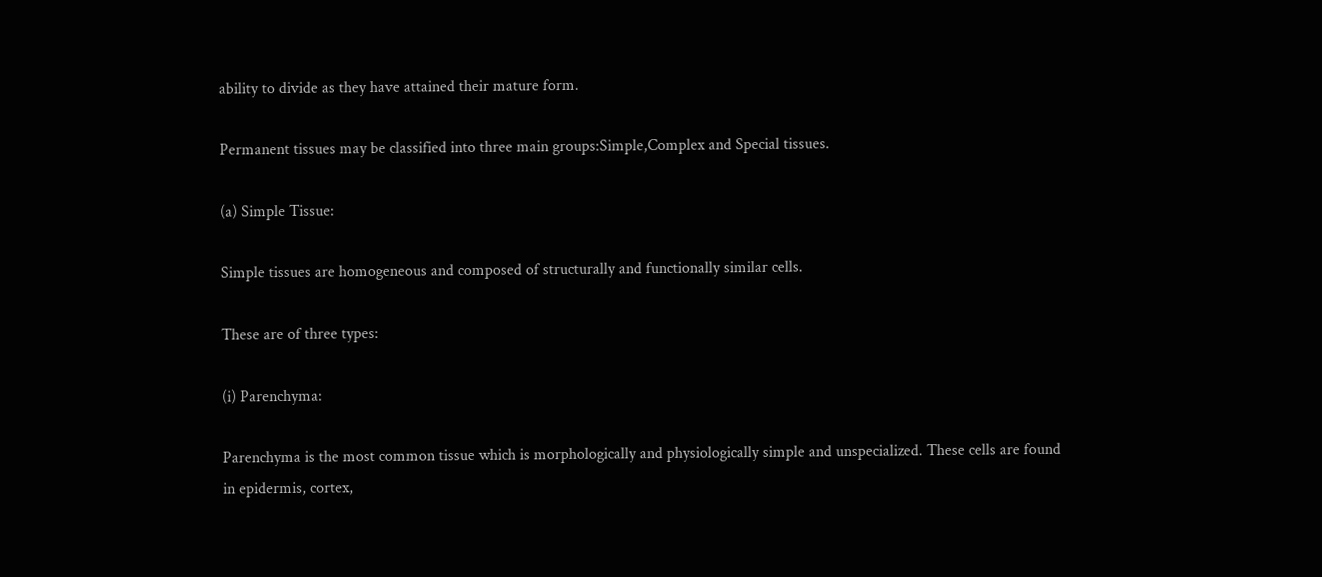ability to divide as they have attained their mature form.

Permanent tissues may be classified into three main groups:Simple,Complex and Special tissues.

(a) Simple Tissue:

Simple tissues are homogeneous and composed of structurally and functionally similar cells.

These are of three types:

(i) Parenchyma:

Parenchyma is the most common tissue which is morphologically and physiologically simple and unspecialized. These cells are found in epidermis, cortex,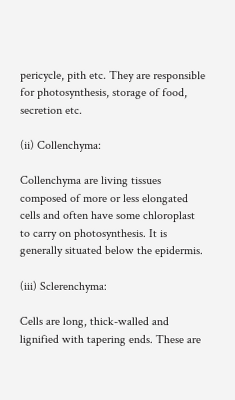pericycle, pith etc. They are responsible for photosynthesis, storage of food, secretion etc.

(ii) Collenchyma:

Collenchyma are living tissues composed of more or less elongated cells and often have some chloroplast to carry on photosynthesis. It is generally situated below the epidermis.

(iii) Sclerenchyma:

Cells are long, thick-walled and lignified with tapering ends. These are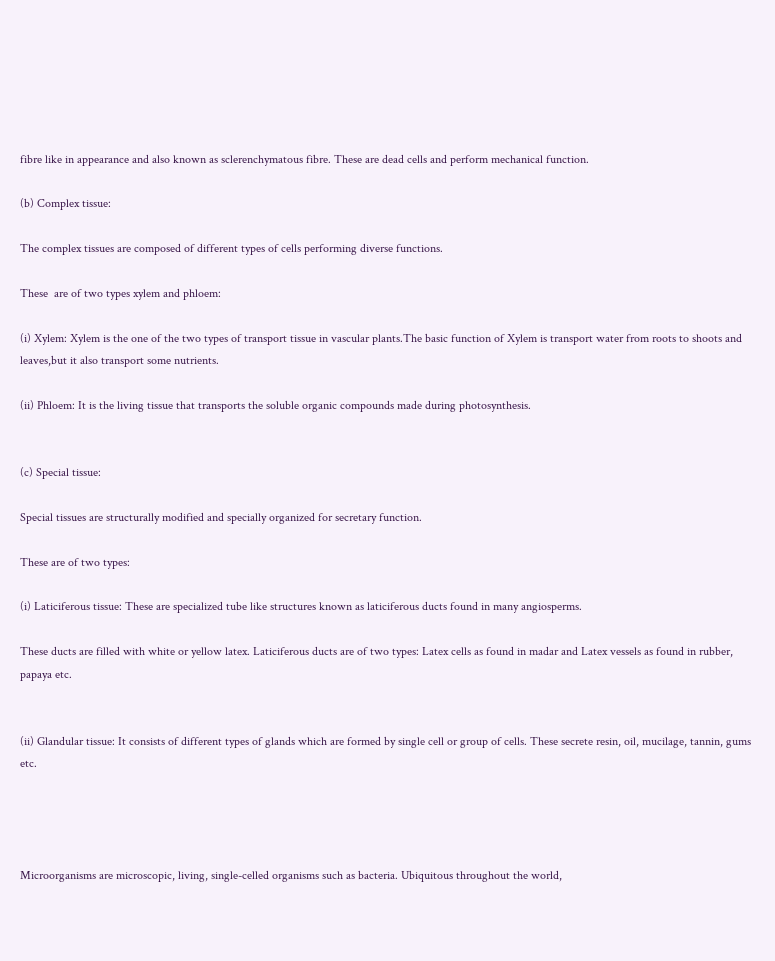fibre like in appearance and also known as sclerenchymatous fibre. These are dead cells and perform mechanical function.

(b) Complex tissue:

The complex tissues are composed of different types of cells performing diverse functions.

These  are of two types xylem and phloem:

(i) Xylem: Xylem is the one of the two types of transport tissue in vascular plants.The basic function of Xylem is transport water from roots to shoots and leaves,but it also transport some nutrients.

(ii) Phloem: It is the living tissue that transports the soluble organic compounds made during photosynthesis.


(c) Special tissue:

Special tissues are structurally modified and specially organized for secretary function.

These are of two types:

(i) Laticiferous tissue: These are specialized tube like structures known as laticiferous ducts found in many angiosperms.

These ducts are filled with white or yellow latex. Laticiferous ducts are of two types: Latex cells as found in madar and Latex vessels as found in rubber, papaya etc.


(ii) Glandular tissue: It consists of different types of glands which are formed by single cell or group of cells. These secrete resin, oil, mucilage, tannin, gums etc.




Microorganisms are microscopic, living, single-celled organisms such as bacteria. Ubiquitous throughout the world,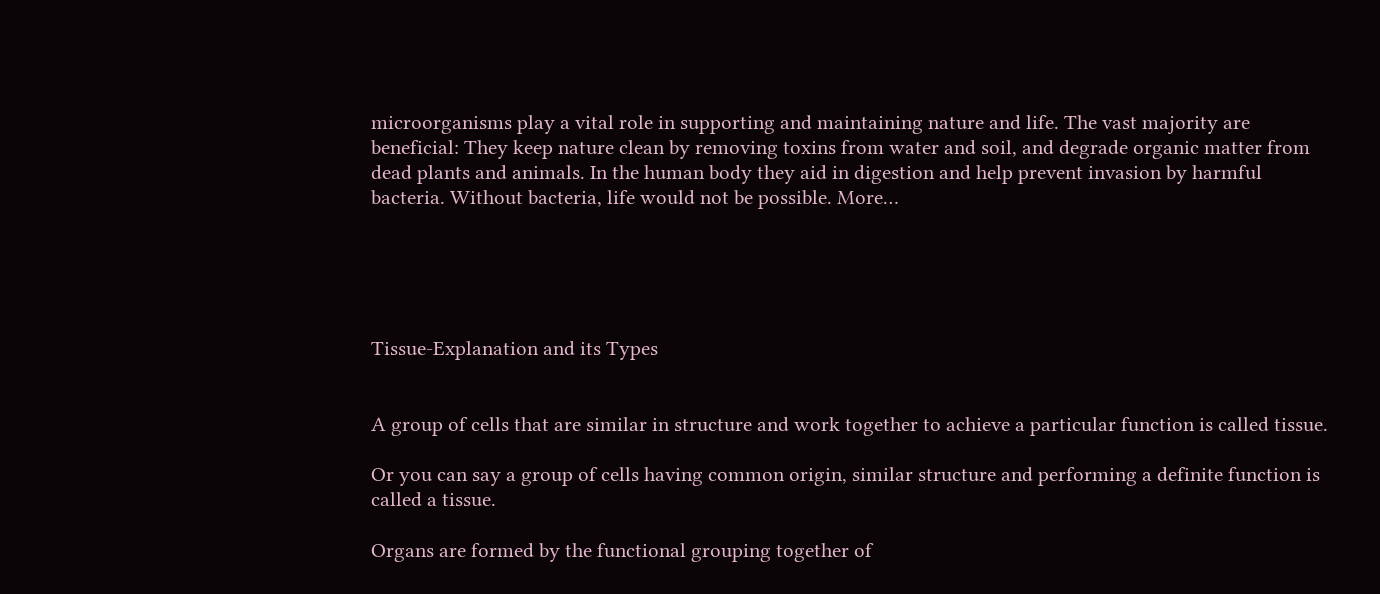microorganisms play a vital role in supporting and maintaining nature and life. The vast majority are beneficial: They keep nature clean by removing toxins from water and soil, and degrade organic matter from dead plants and animals. In the human body they aid in digestion and help prevent invasion by harmful bacteria. Without bacteria, life would not be possible. More…





Tissue-Explanation and its Types


A group of cells that are similar in structure and work together to achieve a particular function is called tissue.

Or you can say a group of cells having common origin, similar structure and performing a definite function is called a tissue.

Organs are formed by the functional grouping together of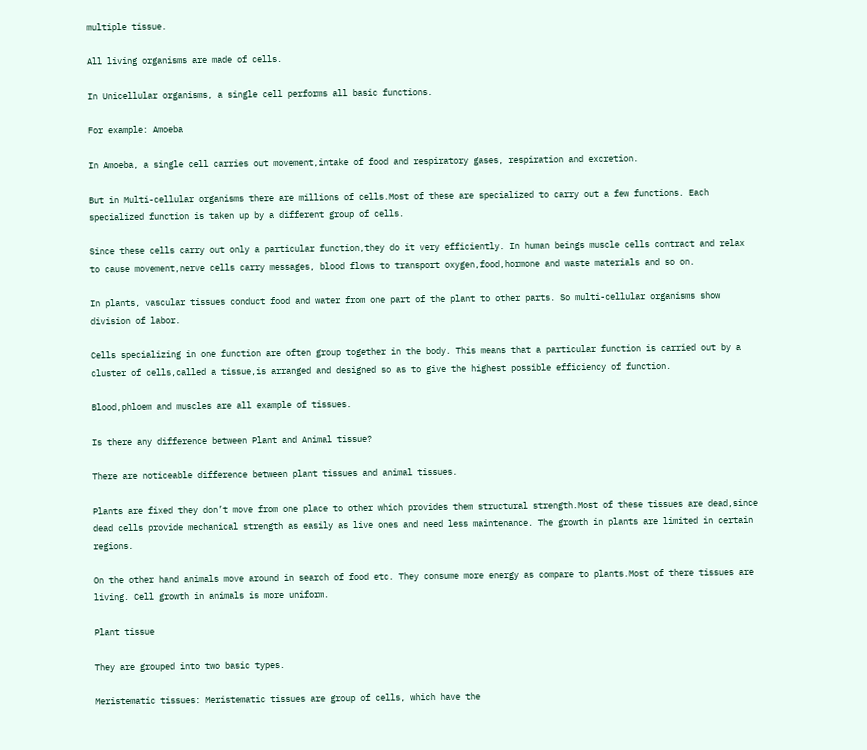multiple tissue.

All living organisms are made of cells.

In Unicellular organisms, a single cell performs all basic functions.

For example: Amoeba

In Amoeba, a single cell carries out movement,intake of food and respiratory gases, respiration and excretion.

But in Multi-cellular organisms there are millions of cells.Most of these are specialized to carry out a few functions. Each specialized function is taken up by a different group of cells.

Since these cells carry out only a particular function,they do it very efficiently. In human beings muscle cells contract and relax to cause movement,nerve cells carry messages, blood flows to transport oxygen,food,hormone and waste materials and so on.

In plants, vascular tissues conduct food and water from one part of the plant to other parts. So multi-cellular organisms show division of labor.

Cells specializing in one function are often group together in the body. This means that a particular function is carried out by a cluster of cells,called a tissue,is arranged and designed so as to give the highest possible efficiency of function.

Blood,phloem and muscles are all example of tissues.

Is there any difference between Plant and Animal tissue?

There are noticeable difference between plant tissues and animal tissues.

Plants are fixed they don’t move from one place to other which provides them structural strength.Most of these tissues are dead,since dead cells provide mechanical strength as easily as live ones and need less maintenance. The growth in plants are limited in certain regions.

On the other hand animals move around in search of food etc. They consume more energy as compare to plants.Most of there tissues are living. Cell growth in animals is more uniform.

Plant tissue

They are grouped into two basic types.

Meristematic tissues: Meristematic tissues are group of cells, which have the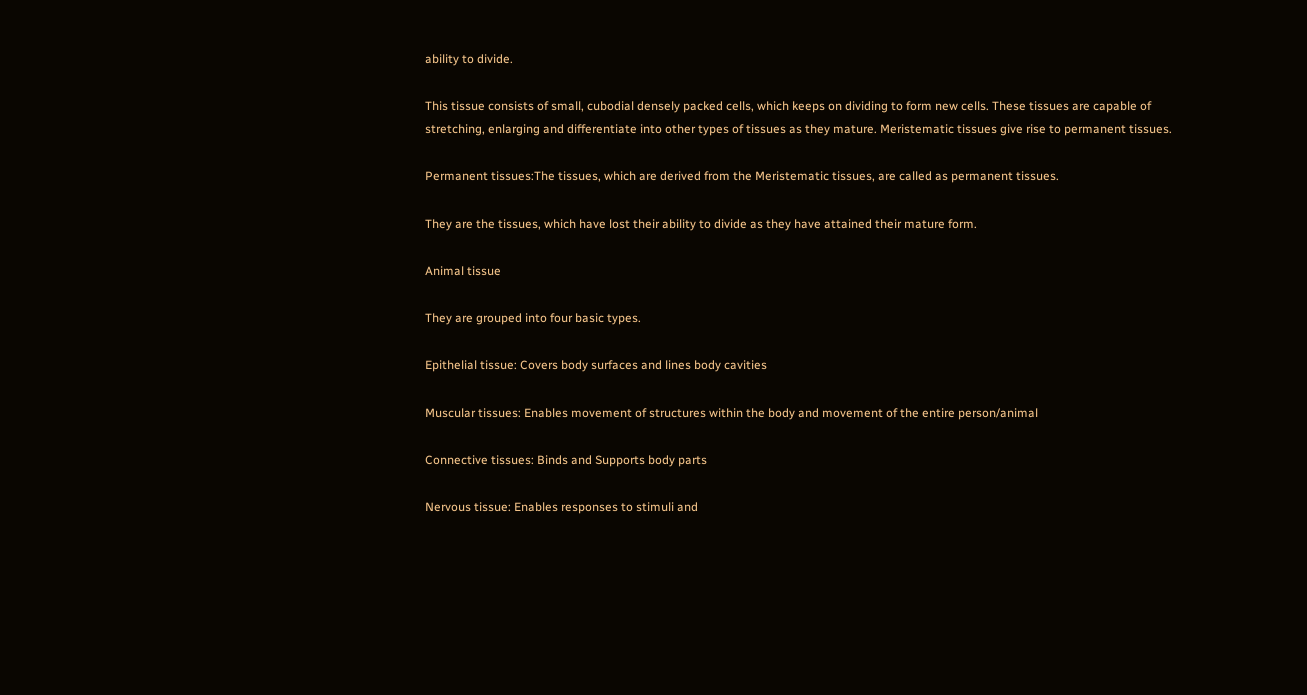ability to divide.

This tissue consists of small, cubodial densely packed cells, which keeps on dividing to form new cells. These tissues are capable of stretching, enlarging and differentiate into other types of tissues as they mature. Meristematic tissues give rise to permanent tissues.

Permanent tissues:The tissues, which are derived from the Meristematic tissues, are called as permanent tissues.

They are the tissues, which have lost their ability to divide as they have attained their mature form.

Animal tissue

They are grouped into four basic types.

Epithelial tissue: Covers body surfaces and lines body cavities

Muscular tissues: Enables movement of structures within the body and movement of the entire person/animal

Connective tissues: Binds and Supports body parts

Nervous tissue: Enables responses to stimuli and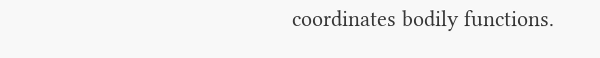coordinates bodily functions.